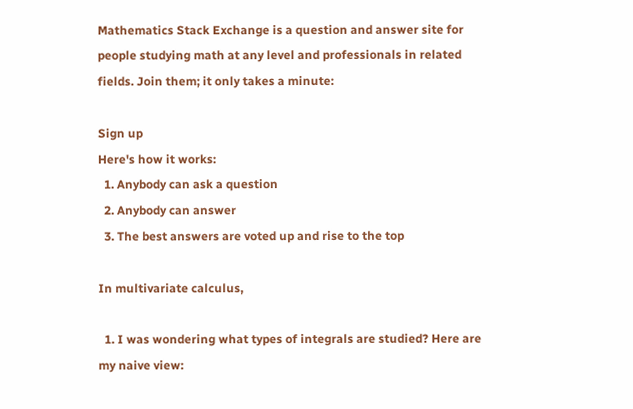Mathematics Stack Exchange is a question and answer site for people studying math at any level and professionals in related fields. Join them; it only takes a minute:

Sign up
Here's how it works:
  1. Anybody can ask a question
  2. Anybody can answer
  3. The best answers are voted up and rise to the top

In multivariate calculus,

  1. I was wondering what types of integrals are studied? Here are my naive view: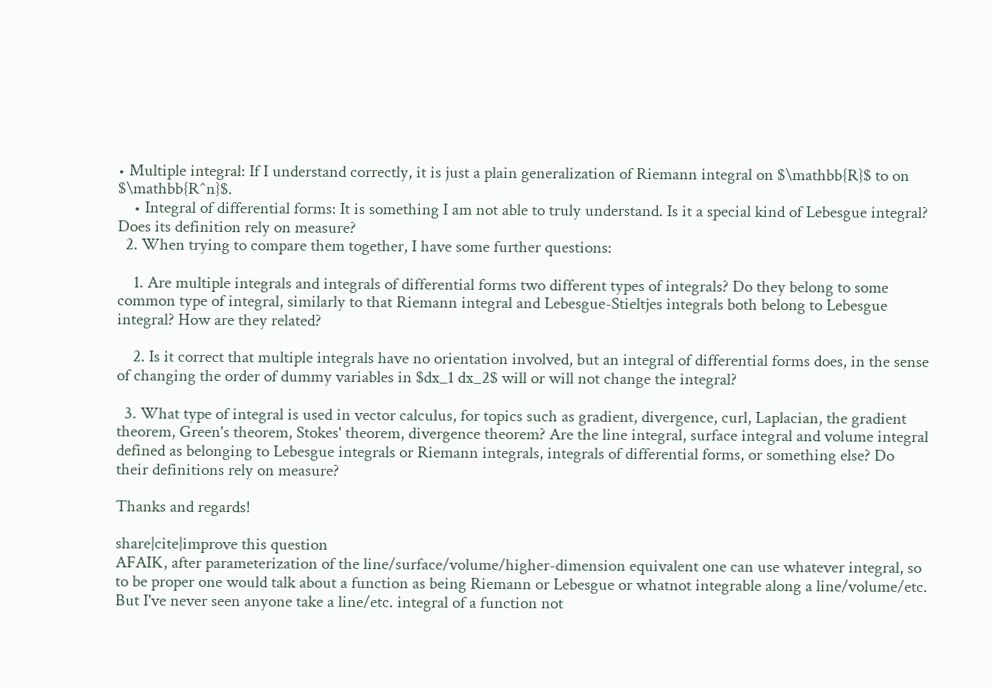• Multiple integral: If I understand correctly, it is just a plain generalization of Riemann integral on $\mathbb{R}$ to on $\mathbb{R^n}$.
    • Integral of differential forms: It is something I am not able to truly understand. Is it a special kind of Lebesgue integral? Does its definition rely on measure?
  2. When trying to compare them together, I have some further questions:

    1. Are multiple integrals and integrals of differential forms two different types of integrals? Do they belong to some common type of integral, similarly to that Riemann integral and Lebesgue-Stieltjes integrals both belong to Lebesgue integral? How are they related?

    2. Is it correct that multiple integrals have no orientation involved, but an integral of differential forms does, in the sense of changing the order of dummy variables in $dx_1 dx_2$ will or will not change the integral?

  3. What type of integral is used in vector calculus, for topics such as gradient, divergence, curl, Laplacian, the gradient theorem, Green's theorem, Stokes' theorem, divergence theorem? Are the line integral, surface integral and volume integral defined as belonging to Lebesgue integrals or Riemann integrals, integrals of differential forms, or something else? Do their definitions rely on measure?

Thanks and regards!

share|cite|improve this question
AFAIK, after parameterization of the line/surface/volume/higher-dimension equivalent one can use whatever integral, so to be proper one would talk about a function as being Riemann or Lebesgue or whatnot integrable along a line/volume/etc. But I've never seen anyone take a line/etc. integral of a function not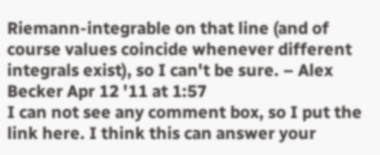Riemann-integrable on that line (and of course values coincide whenever different integrals exist), so I can't be sure. – Alex Becker Apr 12 '11 at 1:57
I can not see any comment box, so I put the link here. I think this can answer your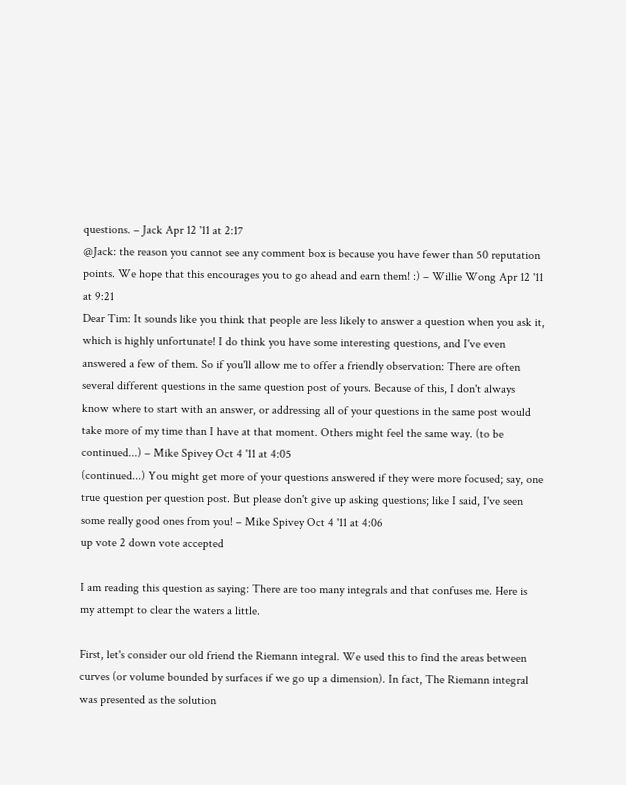questions. – Jack Apr 12 '11 at 2:17
@Jack: the reason you cannot see any comment box is because you have fewer than 50 reputation points. We hope that this encourages you to go ahead and earn them! :) – Willie Wong Apr 12 '11 at 9:21
Dear Tim: It sounds like you think that people are less likely to answer a question when you ask it, which is highly unfortunate! I do think you have some interesting questions, and I've even answered a few of them. So if you'll allow me to offer a friendly observation: There are often several different questions in the same question post of yours. Because of this, I don't always know where to start with an answer, or addressing all of your questions in the same post would take more of my time than I have at that moment. Others might feel the same way. (to be continued...) – Mike Spivey Oct 4 '11 at 4:05
(continued...) You might get more of your questions answered if they were more focused; say, one true question per question post. But please don't give up asking questions; like I said, I've seen some really good ones from you! – Mike Spivey Oct 4 '11 at 4:06
up vote 2 down vote accepted

I am reading this question as saying: There are too many integrals and that confuses me. Here is my attempt to clear the waters a little.

First, let's consider our old friend the Riemann integral. We used this to find the areas between curves (or volume bounded by surfaces if we go up a dimension). In fact, The Riemann integral was presented as the solution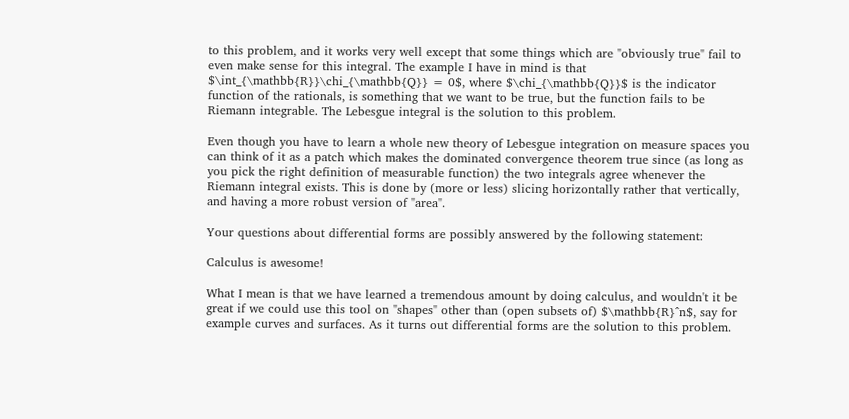to this problem, and it works very well except that some things which are "obviously true" fail to even make sense for this integral. The example I have in mind is that $\int_{\mathbb{R}}\chi_{\mathbb{Q}} = 0$, where $\chi_{\mathbb{Q}}$ is the indicator function of the rationals, is something that we want to be true, but the function fails to be Riemann integrable. The Lebesgue integral is the solution to this problem.

Even though you have to learn a whole new theory of Lebesgue integration on measure spaces you can think of it as a patch which makes the dominated convergence theorem true since (as long as you pick the right definition of measurable function) the two integrals agree whenever the Riemann integral exists. This is done by (more or less) slicing horizontally rather that vertically, and having a more robust version of "area".

Your questions about differential forms are possibly answered by the following statement:

Calculus is awesome!

What I mean is that we have learned a tremendous amount by doing calculus, and wouldn't it be great if we could use this tool on "shapes" other than (open subsets of) $\mathbb{R}^n$, say for example curves and surfaces. As it turns out differential forms are the solution to this problem.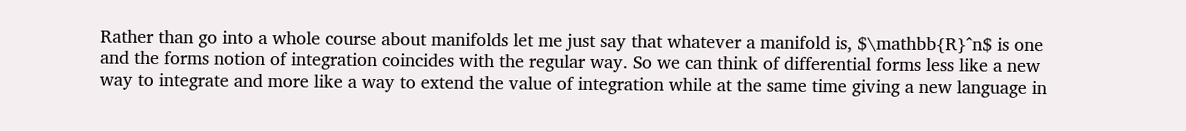Rather than go into a whole course about manifolds let me just say that whatever a manifold is, $\mathbb{R}^n$ is one and the forms notion of integration coincides with the regular way. So we can think of differential forms less like a new way to integrate and more like a way to extend the value of integration while at the same time giving a new language in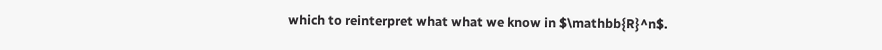which to reinterpret what what we know in $\mathbb{R}^n$.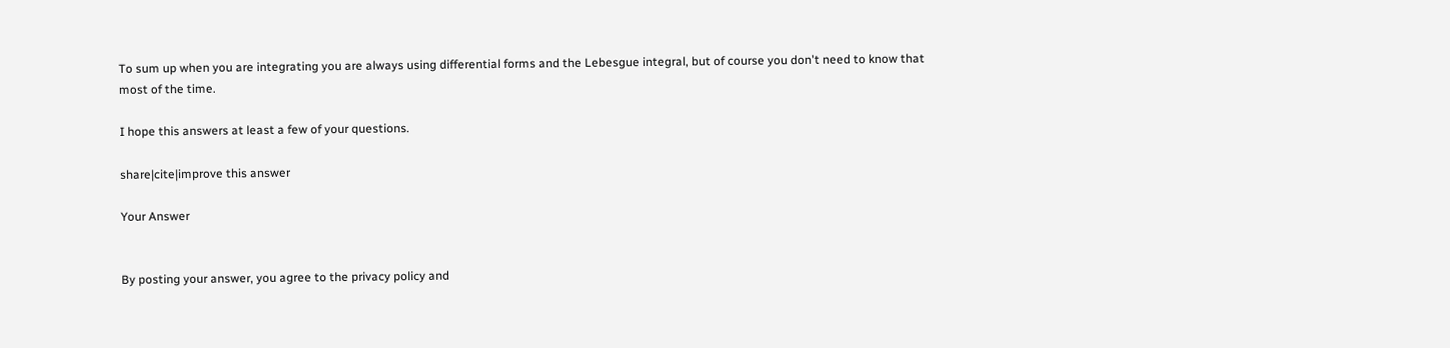To sum up when you are integrating you are always using differential forms and the Lebesgue integral, but of course you don't need to know that most of the time.

I hope this answers at least a few of your questions.

share|cite|improve this answer

Your Answer


By posting your answer, you agree to the privacy policy and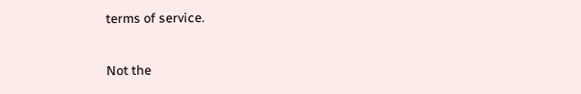terms of service.

Not the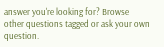answer you're looking for? Browse other questions tagged or ask your own question.